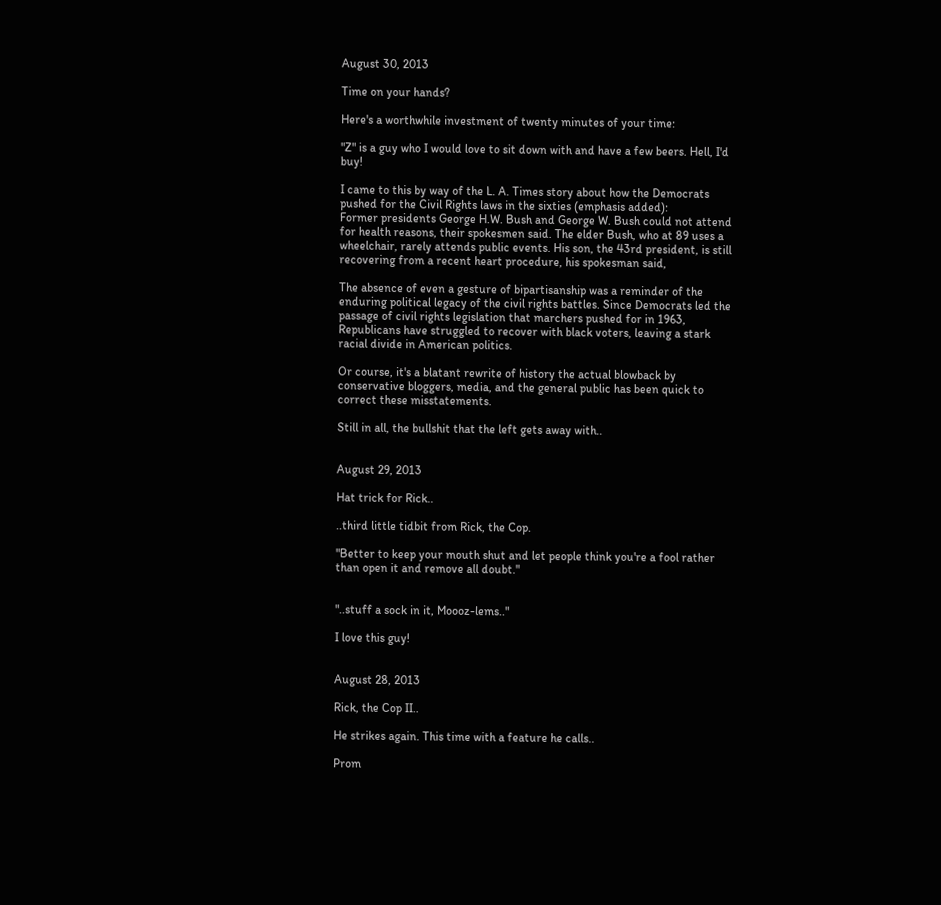August 30, 2013

Time on your hands?

Here's a worthwhile investment of twenty minutes of your time:

"Z" is a guy who I would love to sit down with and have a few beers. Hell, I'd buy!

I came to this by way of the L. A. Times story about how the Democrats pushed for the Civil Rights laws in the sixties (emphasis added):
Former presidents George H.W. Bush and George W. Bush could not attend for health reasons, their spokesmen said. The elder Bush, who at 89 uses a wheelchair, rarely attends public events. His son, the 43rd president, is still recovering from a recent heart procedure, his spokesman said,

The absence of even a gesture of bipartisanship was a reminder of the enduring political legacy of the civil rights battles. Since Democrats led the passage of civil rights legislation that marchers pushed for in 1963, Republicans have struggled to recover with black voters, leaving a stark racial divide in American politics.

Or course, it's a blatant rewrite of history the actual blowback by conservative bloggers, media, and the general public has been quick to correct these misstatements.

Still in all, the bullshit that the left gets away with..


August 29, 2013

Hat trick for Rick..

..third little tidbit from Rick, the Cop.

"Better to keep your mouth shut and let people think you're a fool rather than open it and remove all doubt."


"..stuff a sock in it, Moooz-lems.."

I love this guy!


August 28, 2013

Rick, the Cop II..

He strikes again. This time with a feature he calls..

Prom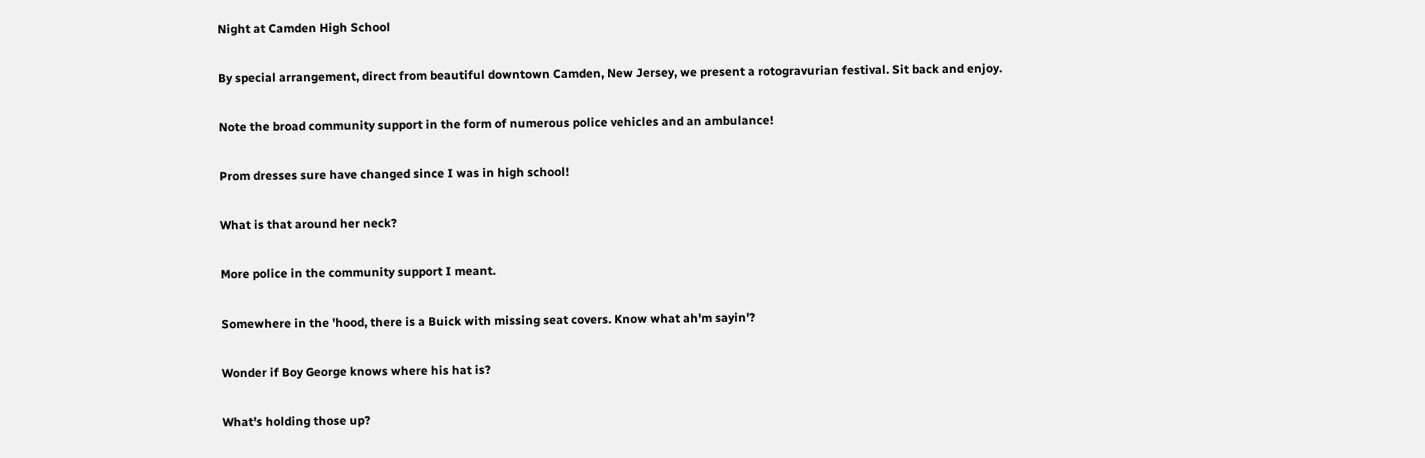Night at Camden High School

By special arrangement, direct from beautiful downtown Camden, New Jersey, we present a rotogravurian festival. Sit back and enjoy.

Note the broad community support in the form of numerous police vehicles and an ambulance!

Prom dresses sure have changed since I was in high school!

What is that around her neck?

More police in the community support I meant.

Somewhere in the 'hood, there is a Buick with missing seat covers. Know what ah'm sayin'?

Wonder if Boy George knows where his hat is?

What's holding those up?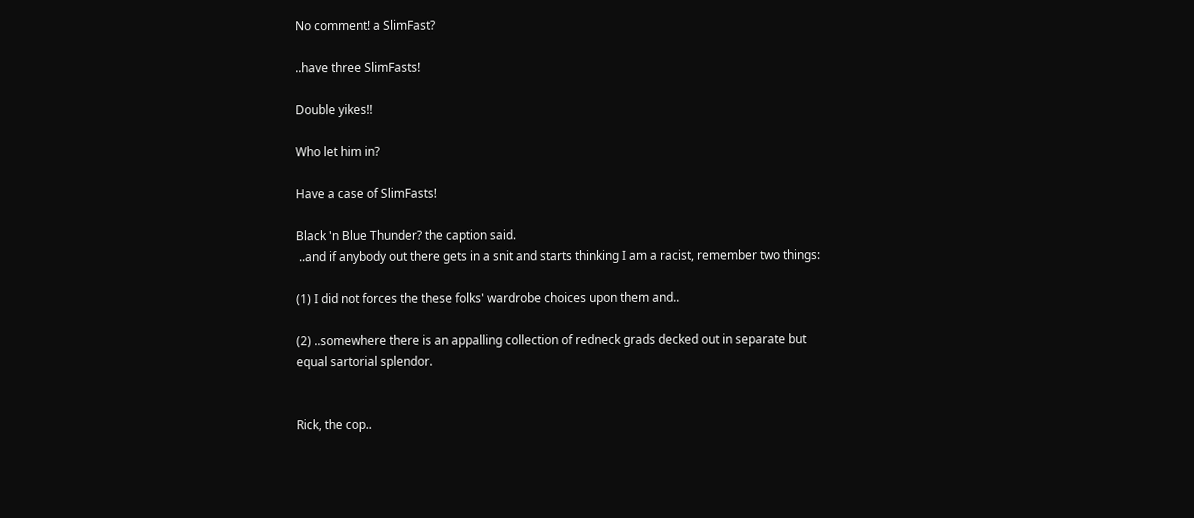No comment! a SlimFast?

..have three SlimFasts!

Double yikes!!

Who let him in?

Have a case of SlimFasts!

Black 'n Blue Thunder? the caption said.
 ..and if anybody out there gets in a snit and starts thinking I am a racist, remember two things:

(1) I did not forces the these folks' wardrobe choices upon them and..

(2) ..somewhere there is an appalling collection of redneck grads decked out in separate but equal sartorial splendor.


Rick, the cop..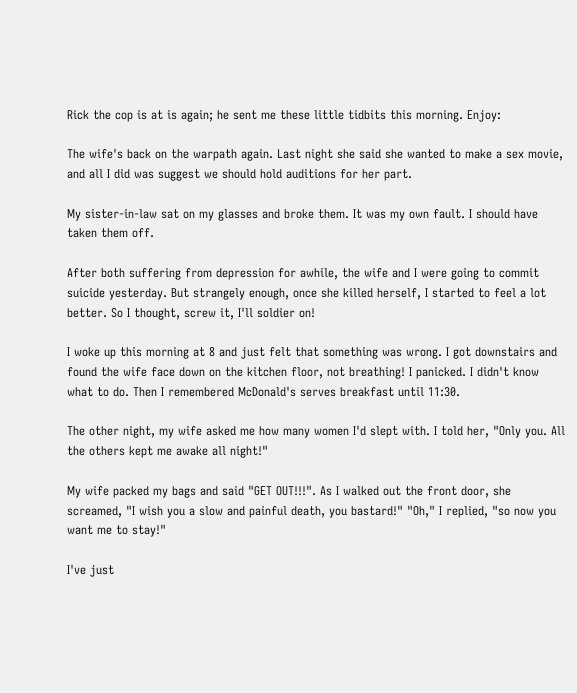Rick the cop is at is again; he sent me these little tidbits this morning. Enjoy:

The wife's back on the warpath again. Last night she said she wanted to make a sex movie, and all I did was suggest we should hold auditions for her part.

My sister-in-law sat on my glasses and broke them. It was my own fault. I should have taken them off.

After both suffering from depression for awhile, the wife and I were going to commit suicide yesterday. But strangely enough, once she killed herself, I started to feel a lot better. So I thought, screw it, I'll soldier on!

I woke up this morning at 8 and just felt that something was wrong. I got downstairs and found the wife face down on the kitchen floor, not breathing! I panicked. I didn't know what to do. Then I remembered McDonald's serves breakfast until 11:30.

The other night, my wife asked me how many women I'd slept with. I told her, "Only you. All the others kept me awake all night!"

My wife packed my bags and said "GET OUT!!!". As I walked out the front door, she screamed, "I wish you a slow and painful death, you bastard!" "Oh," I replied, "so now you want me to stay!"

I've just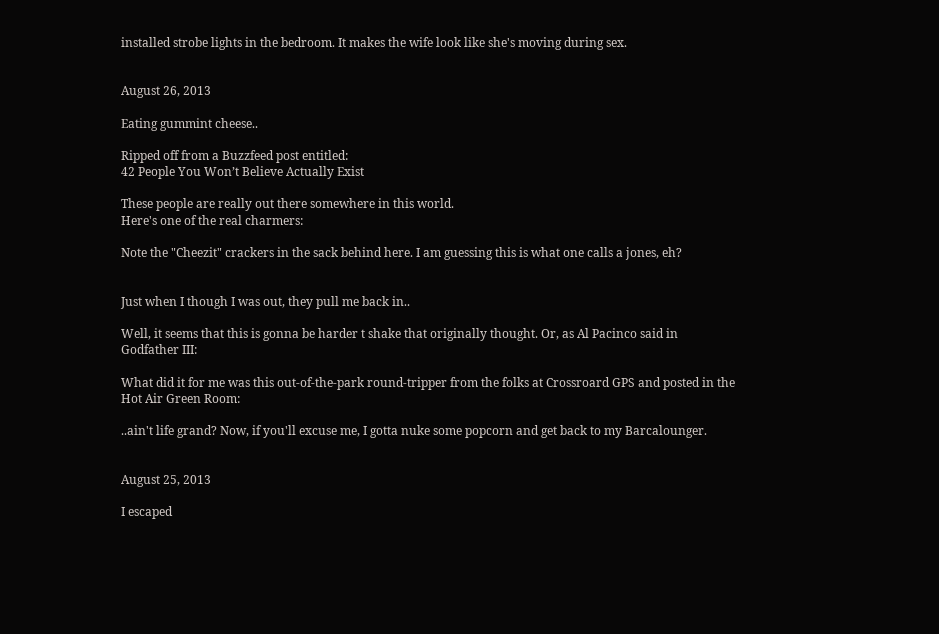installed strobe lights in the bedroom. It makes the wife look like she's moving during sex.


August 26, 2013

Eating gummint cheese..

Ripped off from a Buzzfeed post entitled:
42 People You Won’t Believe Actually Exist

These people are really out there somewhere in this world.
Here's one of the real charmers:

Note the "Cheezit" crackers in the sack behind here. I am guessing this is what one calls a jones, eh?


Just when I though I was out, they pull me back in..

Well, it seems that this is gonna be harder t shake that originally thought. Or, as Al Pacinco said in Godfather III:

What did it for me was this out-of-the-park round-tripper from the folks at Crossroard GPS and posted in the Hot Air Green Room:

..ain't life grand? Now, if you'll excuse me, I gotta nuke some popcorn and get back to my Barcalounger.


August 25, 2013

I escaped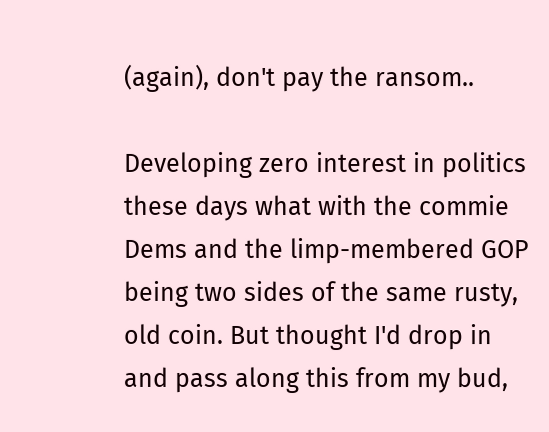(again), don't pay the ransom..

Developing zero interest in politics these days what with the commie Dems and the limp-membered GOP being two sides of the same rusty, old coin. But thought I'd drop in and pass along this from my bud,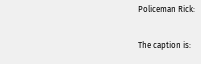Policeman Rick:

The caption is: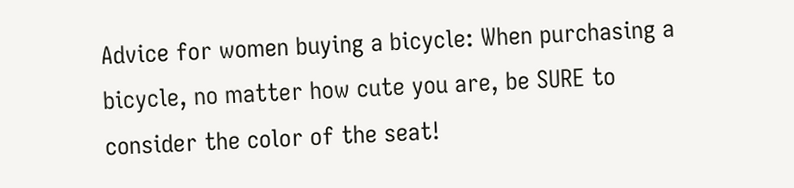Advice for women buying a bicycle: When purchasing a bicycle, no matter how cute you are, be SURE to consider the color of the seat!